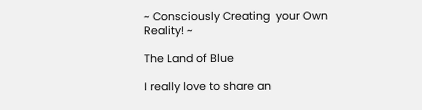~ Consciously Creating  your Own Reality! ~

The Land of Blue

I really love to share an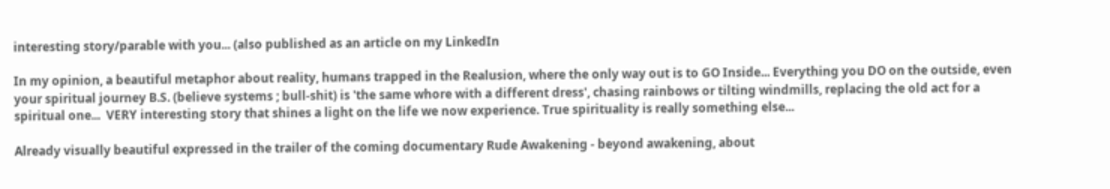interesting story/parable with you... (also published as an article on my LinkedIn

In my opinion, a beautiful metaphor about reality, humans trapped in the Realusion, where the only way out is to GO Inside... Everything you DO on the outside, even your spiritual journey B.S. (believe systems ; bull-shit) is 'the same whore with a different dress', chasing rainbows or tilting windmills, replacing the old act for a spiritual one...  VERY interesting story that shines a light on the life we now experience. True spirituality is really something else...

Already visually beautiful expressed in the trailer of the coming documentary Rude Awakening - beyond awakening, about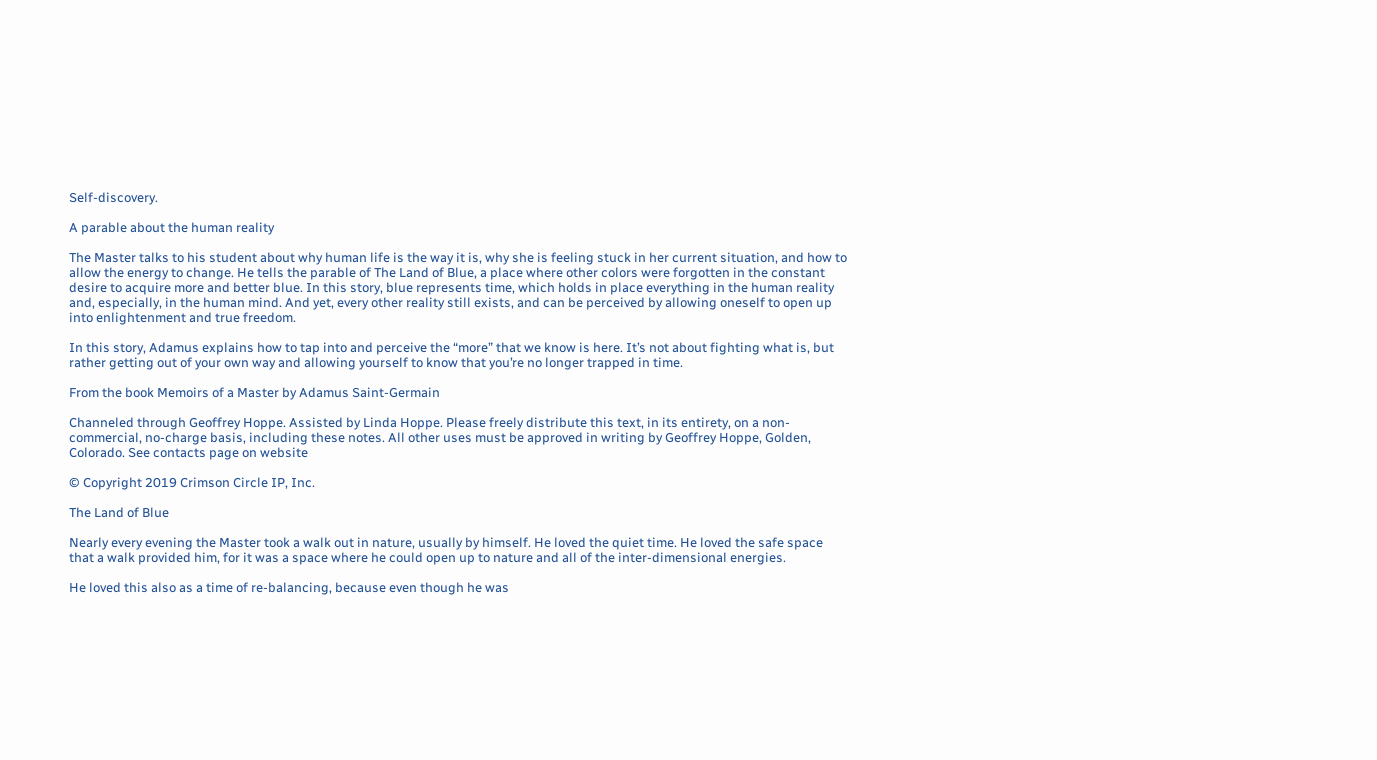Self-discovery.

A parable about the human reality

The Master talks to his student about why human life is the way it is, why she is feeling stuck in her current situation, and how to allow the energy to change. He tells the parable of The Land of Blue, a place where other colors were forgotten in the constant desire to acquire more and better blue. In this story, blue represents time, which holds in place everything in the human reality and, especially, in the human mind. And yet, every other reality still exists, and can be perceived by allowing oneself to open up into enlightenment and true freedom.

In this story, Adamus explains how to tap into and perceive the “more” that we know is here. It’s not about fighting what is, but rather getting out of your own way and allowing yourself to know that you’re no longer trapped in time.

From the book Memoirs of a Master by Adamus Saint-Germain

Channeled through Geoffrey Hoppe. Assisted by Linda Hoppe. Please freely distribute this text, in its entirety, on a non-commercial, no-charge basis, including these notes. All other uses must be approved in writing by Geoffrey Hoppe, Golden, Colorado. See contacts page on website

© Copyright 2019 Crimson Circle IP, Inc.

The Land of Blue

Nearly every evening the Master took a walk out in nature, usually by himself. He loved the quiet time. He loved the safe space that a walk provided him, for it was a space where he could open up to nature and all of the inter-dimensional energies.

He loved this also as a time of re-balancing, because even though he was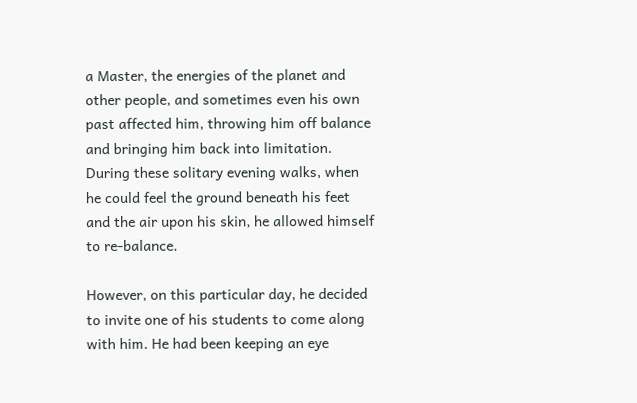a Master, the energies of the planet and other people, and sometimes even his own past affected him, throwing him off balance and bringing him back into limitation. During these solitary evening walks, when he could feel the ground beneath his feet and the air upon his skin, he allowed himself to re-balance.

However, on this particular day, he decided to invite one of his students to come along with him. He had been keeping an eye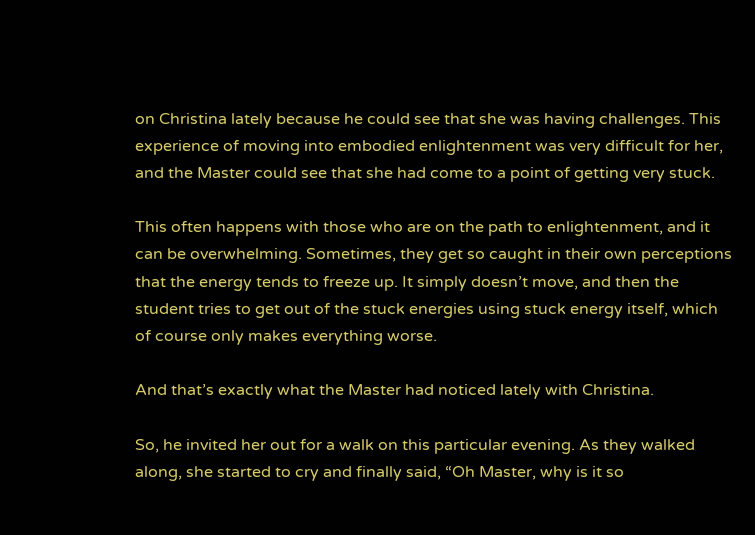on Christina lately because he could see that she was having challenges. This experience of moving into embodied enlightenment was very difficult for her, and the Master could see that she had come to a point of getting very stuck.

This often happens with those who are on the path to enlightenment, and it can be overwhelming. Sometimes, they get so caught in their own perceptions that the energy tends to freeze up. It simply doesn’t move, and then the student tries to get out of the stuck energies using stuck energy itself, which of course only makes everything worse.

And that’s exactly what the Master had noticed lately with Christina.

So, he invited her out for a walk on this particular evening. As they walked along, she started to cry and finally said, “Oh Master, why is it so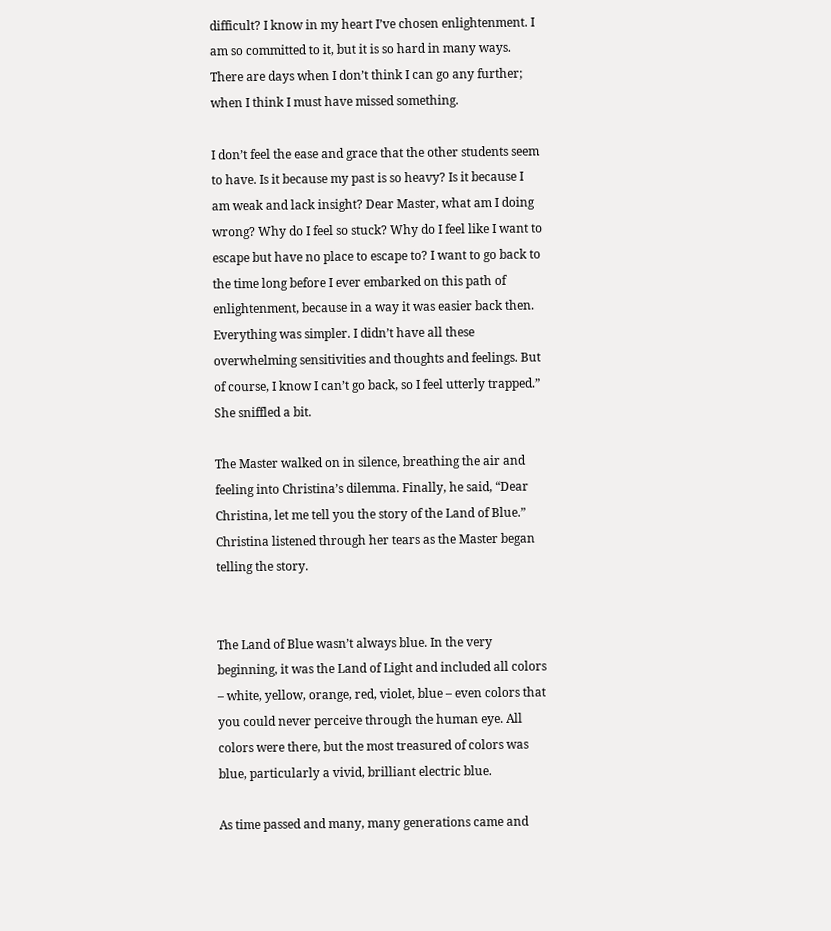difficult? I know in my heart I’ve chosen enlightenment. I am so committed to it, but it is so hard in many ways. There are days when I don’t think I can go any further; when I think I must have missed something.

I don’t feel the ease and grace that the other students seem to have. Is it because my past is so heavy? Is it because I am weak and lack insight? Dear Master, what am I doing wrong? Why do I feel so stuck? Why do I feel like I want to escape but have no place to escape to? I want to go back to the time long before I ever embarked on this path of enlightenment, because in a way it was easier back then. Everything was simpler. I didn’t have all these overwhelming sensitivities and thoughts and feelings. But of course, I know I can’t go back, so I feel utterly trapped.” She sniffled a bit.

The Master walked on in silence, breathing the air and feeling into Christina’s dilemma. Finally, he said, “Dear Christina, let me tell you the story of the Land of Blue.” Christina listened through her tears as the Master began telling the story.


The Land of Blue wasn’t always blue. In the very beginning, it was the Land of Light and included all colors – white, yellow, orange, red, violet, blue – even colors that you could never perceive through the human eye. All colors were there, but the most treasured of colors was blue, particularly a vivid, brilliant electric blue.

As time passed and many, many generations came and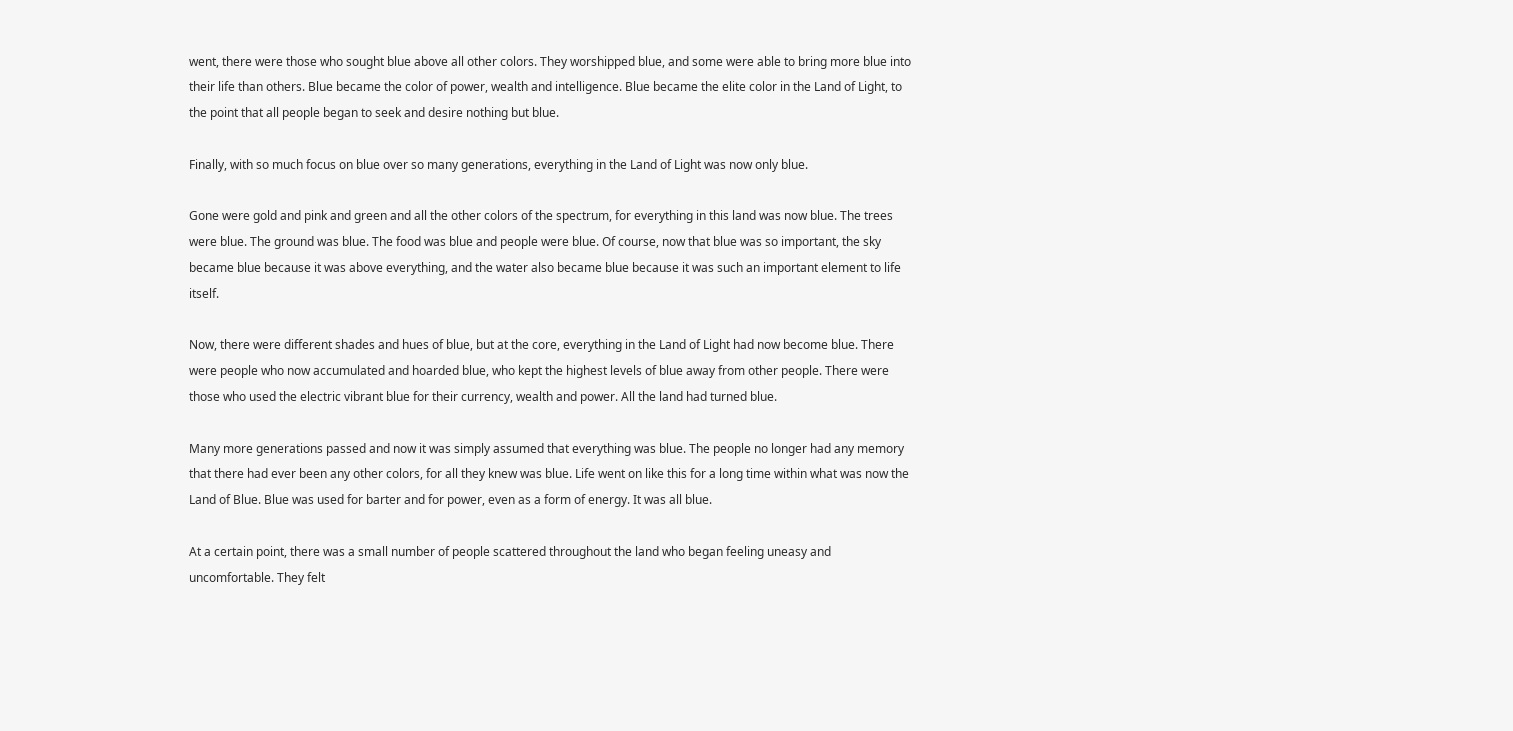went, there were those who sought blue above all other colors. They worshipped blue, and some were able to bring more blue into their life than others. Blue became the color of power, wealth and intelligence. Blue became the elite color in the Land of Light, to the point that all people began to seek and desire nothing but blue.

Finally, with so much focus on blue over so many generations, everything in the Land of Light was now only blue.

Gone were gold and pink and green and all the other colors of the spectrum, for everything in this land was now blue. The trees were blue. The ground was blue. The food was blue and people were blue. Of course, now that blue was so important, the sky became blue because it was above everything, and the water also became blue because it was such an important element to life itself.

Now, there were different shades and hues of blue, but at the core, everything in the Land of Light had now become blue. There were people who now accumulated and hoarded blue, who kept the highest levels of blue away from other people. There were those who used the electric vibrant blue for their currency, wealth and power. All the land had turned blue.

Many more generations passed and now it was simply assumed that everything was blue. The people no longer had any memory that there had ever been any other colors, for all they knew was blue. Life went on like this for a long time within what was now the Land of Blue. Blue was used for barter and for power, even as a form of energy. It was all blue.

At a certain point, there was a small number of people scattered throughout the land who began feeling uneasy and uncomfortable. They felt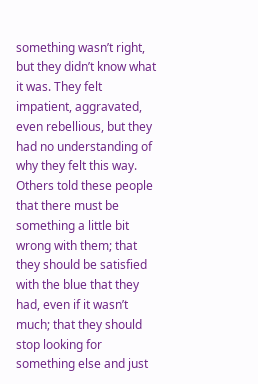something wasn’t right, but they didn’t know what it was. They felt impatient, aggravated, even rebellious, but they had no understanding of why they felt this way. Others told these people that there must be something a little bit wrong with them; that they should be satisfied with the blue that they had, even if it wasn’t much; that they should stop looking for something else and just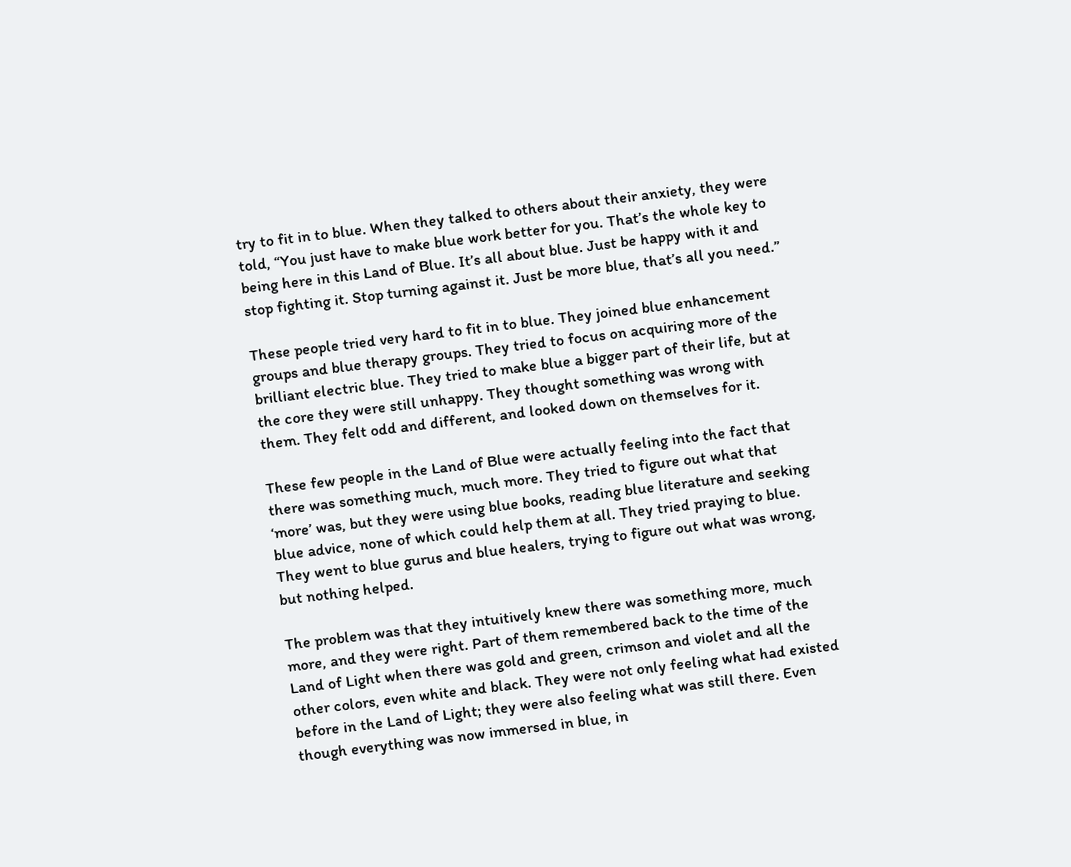try to fit in to blue. When they talked to others about their anxiety, they were told, “You just have to make blue work better for you. That’s the whole key to being here in this Land of Blue. It’s all about blue. Just be happy with it and stop fighting it. Stop turning against it. Just be more blue, that’s all you need.”

These people tried very hard to fit in to blue. They joined blue enhancement groups and blue therapy groups. They tried to focus on acquiring more of the brilliant electric blue. They tried to make blue a bigger part of their life, but at the core they were still unhappy. They thought something was wrong with them. They felt odd and different, and looked down on themselves for it.

These few people in the Land of Blue were actually feeling into the fact that there was something much, much more. They tried to figure out what that ‘more’ was, but they were using blue books, reading blue literature and seeking blue advice, none of which could help them at all. They tried praying to blue. They went to blue gurus and blue healers, trying to figure out what was wrong, but nothing helped.

The problem was that they intuitively knew there was something more, much more, and they were right. Part of them remembered back to the time of the Land of Light when there was gold and green, crimson and violet and all the other colors, even white and black. They were not only feeling what had existed before in the Land of Light; they were also feeling what was still there. Even though everything was now immersed in blue, in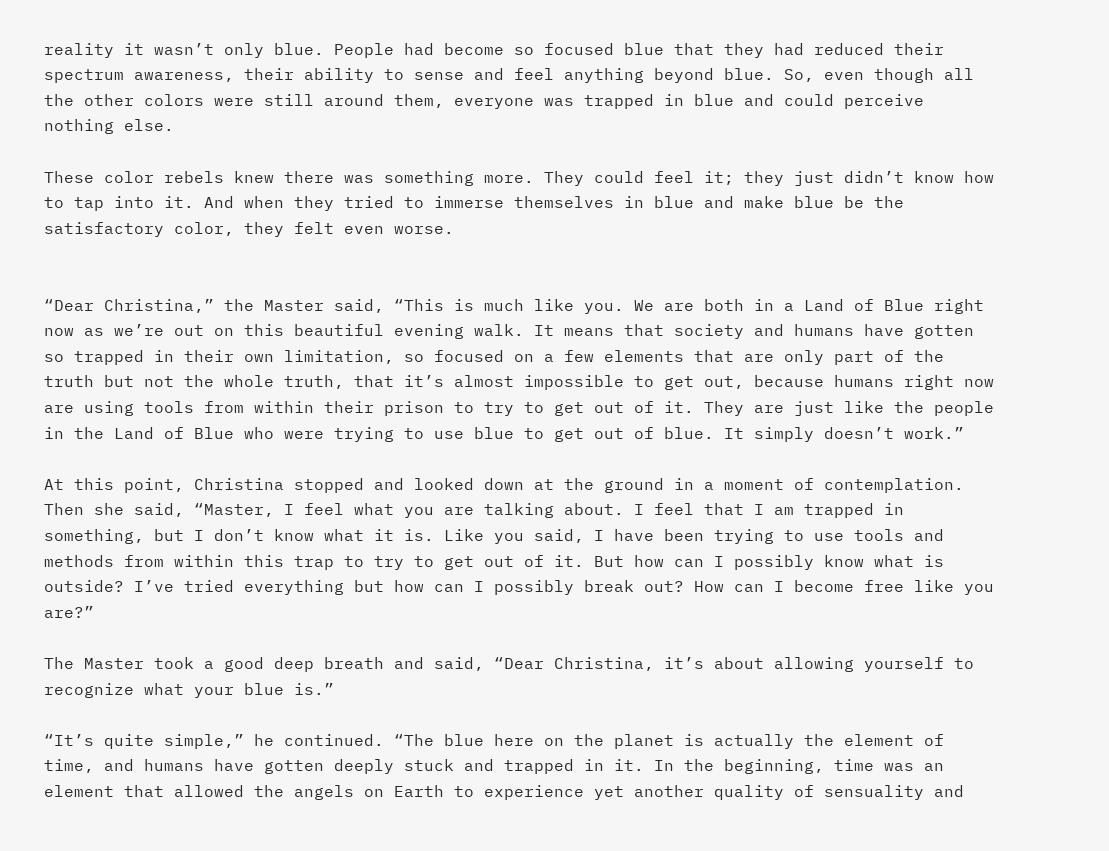reality it wasn’t only blue. People had become so focused blue that they had reduced their spectrum awareness, their ability to sense and feel anything beyond blue. So, even though all the other colors were still around them, everyone was trapped in blue and could perceive nothing else.

These color rebels knew there was something more. They could feel it; they just didn’t know how to tap into it. And when they tried to immerse themselves in blue and make blue be the satisfactory color, they felt even worse.


“Dear Christina,” the Master said, “This is much like you. We are both in a Land of Blue right now as we’re out on this beautiful evening walk. It means that society and humans have gotten so trapped in their own limitation, so focused on a few elements that are only part of the truth but not the whole truth, that it’s almost impossible to get out, because humans right now are using tools from within their prison to try to get out of it. They are just like the people in the Land of Blue who were trying to use blue to get out of blue. It simply doesn’t work.”

At this point, Christina stopped and looked down at the ground in a moment of contemplation. Then she said, “Master, I feel what you are talking about. I feel that I am trapped in something, but I don’t know what it is. Like you said, I have been trying to use tools and methods from within this trap to try to get out of it. But how can I possibly know what is outside? I’ve tried everything but how can I possibly break out? How can I become free like you are?”

The Master took a good deep breath and said, “Dear Christina, it’s about allowing yourself to recognize what your blue is.”

“It’s quite simple,” he continued. “The blue here on the planet is actually the element of time, and humans have gotten deeply stuck and trapped in it. In the beginning, time was an element that allowed the angels on Earth to experience yet another quality of sensuality and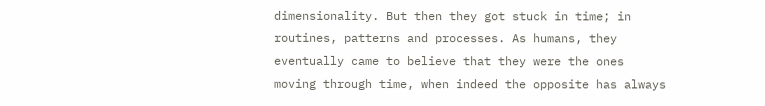dimensionality. But then they got stuck in time; in routines, patterns and processes. As humans, they eventually came to believe that they were the ones moving through time, when indeed the opposite has always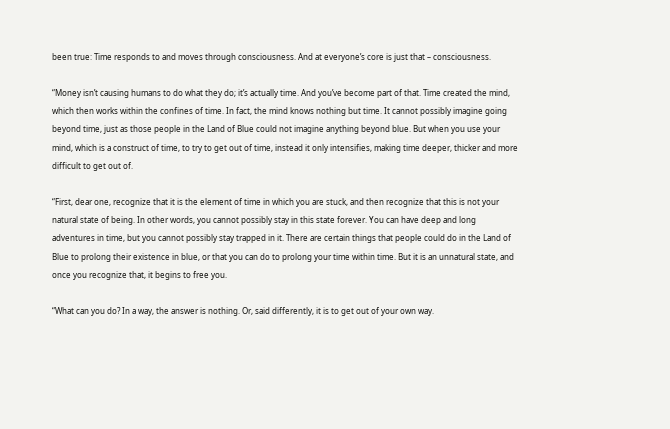been true: Time responds to and moves through consciousness. And at everyone’s core is just that – consciousness.

“Money isn’t causing humans to do what they do; it’s actually time. And you’ve become part of that. Time created the mind, which then works within the confines of time. In fact, the mind knows nothing but time. It cannot possibly imagine going beyond time, just as those people in the Land of Blue could not imagine anything beyond blue. But when you use your mind, which is a construct of time, to try to get out of time, instead it only intensifies, making time deeper, thicker and more difficult to get out of.

“First, dear one, recognize that it is the element of time in which you are stuck, and then recognize that this is not your natural state of being. In other words, you cannot possibly stay in this state forever. You can have deep and long adventures in time, but you cannot possibly stay trapped in it. There are certain things that people could do in the Land of Blue to prolong their existence in blue, or that you can do to prolong your time within time. But it is an unnatural state, and once you recognize that, it begins to free you.

“What can you do? In a way, the answer is nothing. Or, said differently, it is to get out of your own way.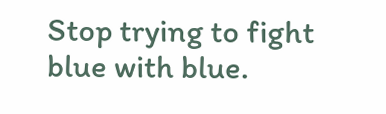Stop trying to fight blue with blue.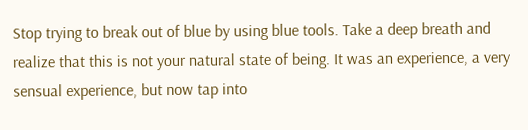Stop trying to break out of blue by using blue tools. Take a deep breath and realize that this is not your natural state of being. It was an experience, a very sensual experience, but now tap into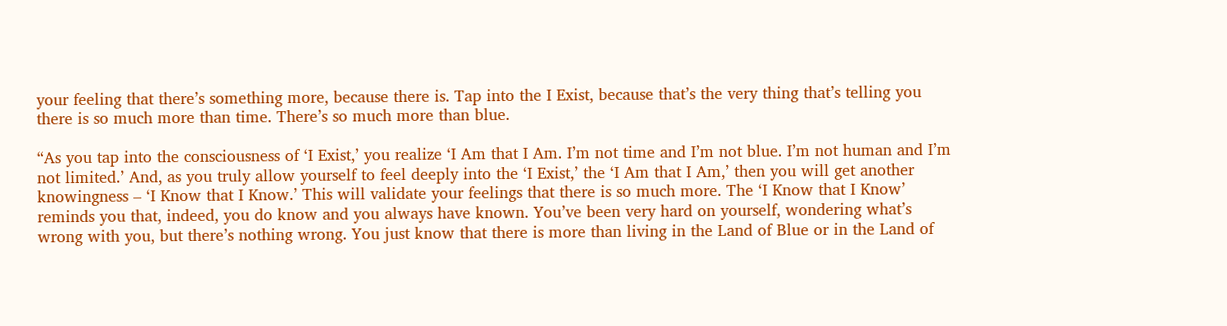your feeling that there’s something more, because there is. Tap into the I Exist, because that’s the very thing that’s telling you there is so much more than time. There’s so much more than blue.

“As you tap into the consciousness of ‘I Exist,’ you realize ‘I Am that I Am. I’m not time and I’m not blue. I’m not human and I’m not limited.’ And, as you truly allow yourself to feel deeply into the ‘I Exist,’ the ‘I Am that I Am,’ then you will get another knowingness – ‘I Know that I Know.’ This will validate your feelings that there is so much more. The ‘I Know that I Know’ reminds you that, indeed, you do know and you always have known. You’ve been very hard on yourself, wondering what’s wrong with you, but there’s nothing wrong. You just know that there is more than living in the Land of Blue or in the Land of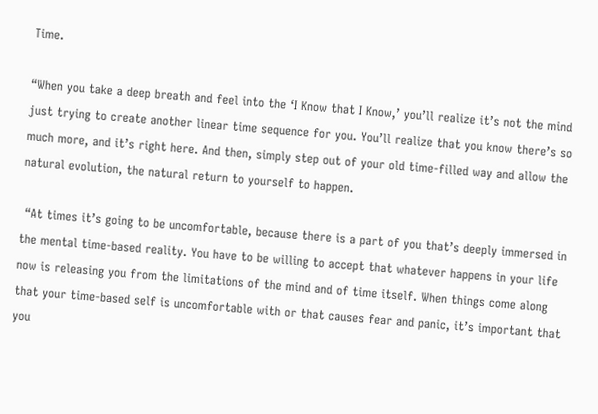Time.

“When you take a deep breath and feel into the ‘I Know that I Know,’ you’ll realize it’s not the mind just trying to create another linear time sequence for you. You’ll realize that you know there’s so much more, and it’s right here. And then, simply step out of your old time-filled way and allow the natural evolution, the natural return to yourself to happen.

 “At times it’s going to be uncomfortable, because there is a part of you that’s deeply immersed in the mental time-based reality. You have to be willing to accept that whatever happens in your life now is releasing you from the limitations of the mind and of time itself. When things come along that your time-based self is uncomfortable with or that causes fear and panic, it’s important that you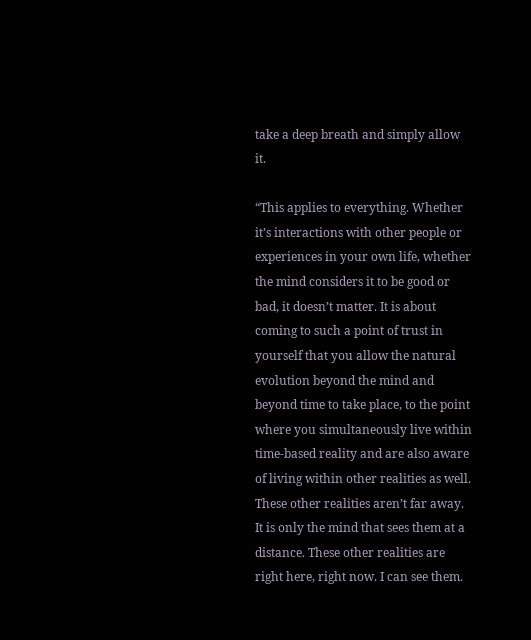take a deep breath and simply allow it.

“This applies to everything. Whether it’s interactions with other people or experiences in your own life, whether the mind considers it to be good or bad, it doesn’t matter. It is about coming to such a point of trust in yourself that you allow the natural evolution beyond the mind and beyond time to take place, to the point where you simultaneously live within time-based reality and are also aware of living within other realities as well. These other realities aren’t far away. It is only the mind that sees them at a distance. These other realities are right here, right now. I can see them.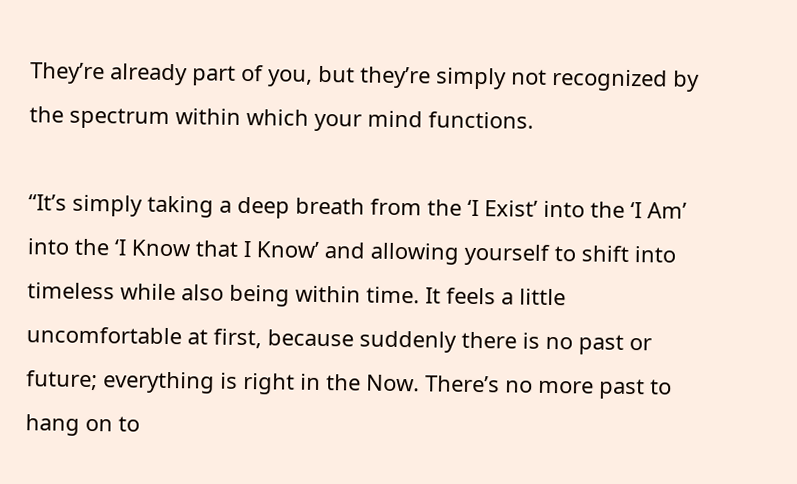They’re already part of you, but they’re simply not recognized by the spectrum within which your mind functions.

“It’s simply taking a deep breath from the ‘I Exist’ into the ‘I Am’ into the ‘I Know that I Know’ and allowing yourself to shift into timeless while also being within time. It feels a little uncomfortable at first, because suddenly there is no past or future; everything is right in the Now. There’s no more past to hang on to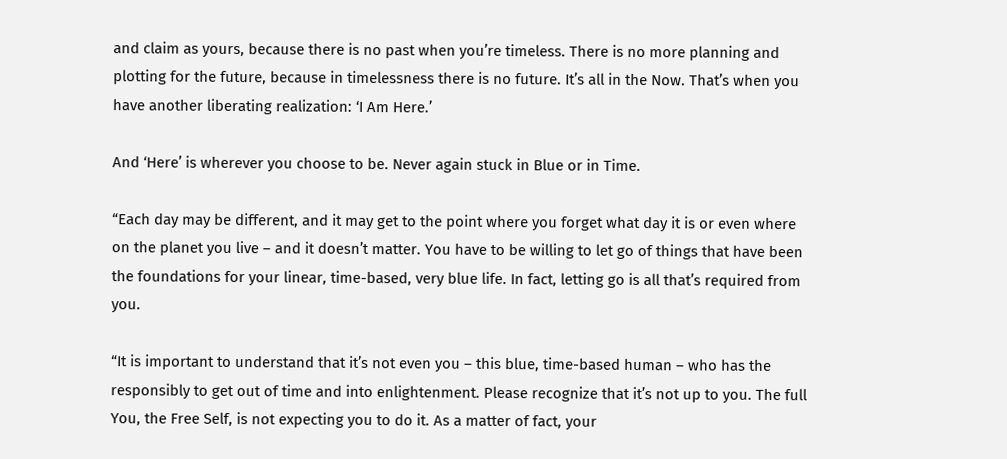and claim as yours, because there is no past when you’re timeless. There is no more planning and plotting for the future, because in timelessness there is no future. It’s all in the Now. That’s when you have another liberating realization: ‘I Am Here.’

And ‘Here’ is wherever you choose to be. Never again stuck in Blue or in Time.

“Each day may be different, and it may get to the point where you forget what day it is or even where on the planet you live – and it doesn’t matter. You have to be willing to let go of things that have been the foundations for your linear, time-based, very blue life. In fact, letting go is all that’s required from you.

“It is important to understand that it’s not even you – this blue, time-based human – who has the responsibly to get out of time and into enlightenment. Please recognize that it’s not up to you. The full You, the Free Self, is not expecting you to do it. As a matter of fact, your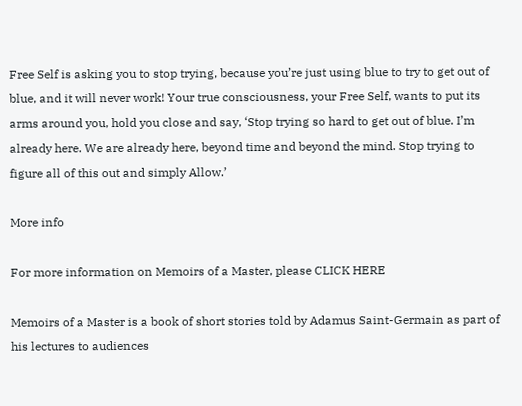Free Self is asking you to stop trying, because you’re just using blue to try to get out of blue, and it will never work! Your true consciousness, your Free Self, wants to put its arms around you, hold you close and say, ‘Stop trying so hard to get out of blue. I’m already here. We are already here, beyond time and beyond the mind. Stop trying to figure all of this out and simply Allow.’

More info

For more information on Memoirs of a Master, please CLICK HERE

Memoirs of a Master is a book of short stories told by Adamus Saint-Germain as part of his lectures to audiences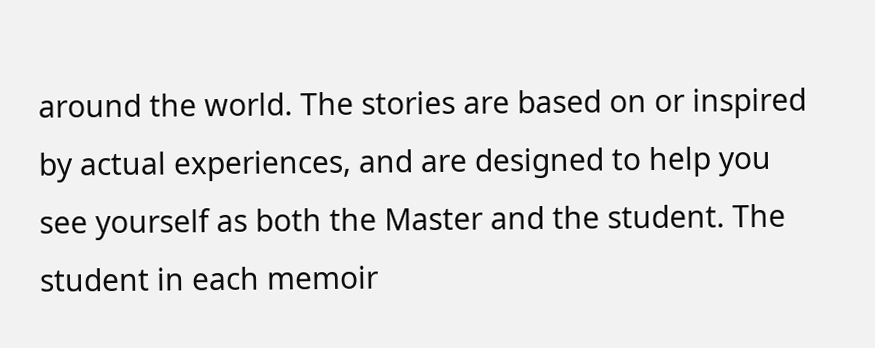around the world. The stories are based on or inspired by actual experiences, and are designed to help you see yourself as both the Master and the student. The student in each memoir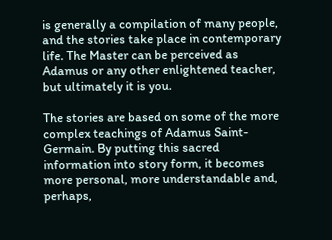is generally a compilation of many people, and the stories take place in contemporary life. The Master can be perceived as Adamus or any other enlightened teacher, but ultimately it is you.

The stories are based on some of the more complex teachings of Adamus Saint-Germain. By putting this sacred information into story form, it becomes more personal, more understandable and, perhaps,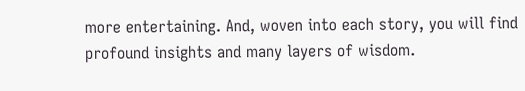more entertaining. And, woven into each story, you will find profound insights and many layers of wisdom.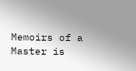Memoirs of a Master is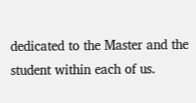dedicated to the Master and the student within each of us.